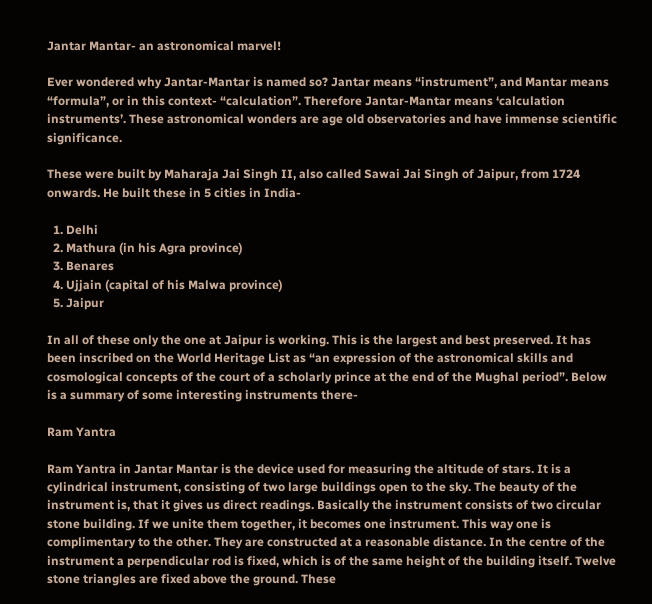Jantar Mantar- an astronomical marvel!

Ever wondered why Jantar-Mantar is named so? Jantar means “instrument”, and Mantar means “formula”, or in this context- “calculation”. Therefore Jantar-Mantar means ‘calculation instruments’. These astronomical wonders are age old observatories and have immense scientific significance.

These were built by Maharaja Jai Singh II, also called Sawai Jai Singh of Jaipur, from 1724 onwards. He built these in 5 cities in India-

  1. Delhi
  2. Mathura (in his Agra province)
  3. Benares
  4. Ujjain (capital of his Malwa province)
  5. Jaipur

In all of these only the one at Jaipur is working. This is the largest and best preserved. It has been inscribed on the World Heritage List as “an expression of the astronomical skills and cosmological concepts of the court of a scholarly prince at the end of the Mughal period”. Below is a summary of some interesting instruments there-

Ram Yantra

Ram Yantra in Jantar Mantar is the device used for measuring the altitude of stars. It is a cylindrical instrument, consisting of two large buildings open to the sky. The beauty of the instrument is, that it gives us direct readings. Basically the instrument consists of two circular stone building. If we unite them together, it becomes one instrument. This way one is complimentary to the other. They are constructed at a reasonable distance. In the centre of the instrument a perpendicular rod is fixed, which is of the same height of the building itself. Twelve stone triangles are fixed above the ground. These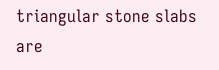triangular stone slabs are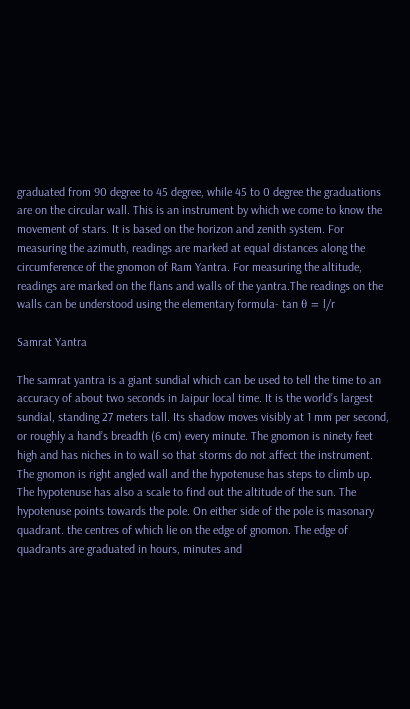graduated from 90 degree to 45 degree, while 45 to 0 degree the graduations are on the circular wall. This is an instrument by which we come to know the movement of stars. It is based on the horizon and zenith system. For measuring the azimuth, readings are marked at equal distances along the circumference of the gnomon of Ram Yantra. For measuring the altitude, readings are marked on the flans and walls of the yantra.The readings on the walls can be understood using the elementary formula- tan θ = l/r

Samrat Yantra

The samrat yantra is a giant sundial which can be used to tell the time to an accuracy of about two seconds in Jaipur local time. It is the world’s largest sundial, standing 27 meters tall. Its shadow moves visibly at 1 mm per second, or roughly a hand’s breadth (6 cm) every minute. The gnomon is ninety feet high and has niches in to wall so that storms do not affect the instrument. The gnomon is right angled wall and the hypotenuse has steps to climb up. The hypotenuse has also a scale to find out the altitude of the sun. The hypotenuse points towards the pole. On either side of the pole is masonary quadrant. the centres of which lie on the edge of gnomon. The edge of quadrants are graduated in hours, minutes and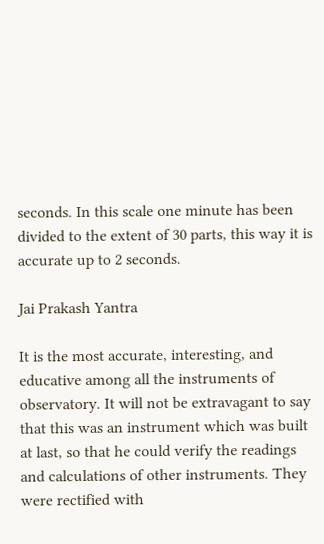seconds. In this scale one minute has been divided to the extent of 30 parts, this way it is accurate up to 2 seconds.

Jai Prakash Yantra

It is the most accurate, interesting, and educative among all the instruments of observatory. It will not be extravagant to say that this was an instrument which was built at last, so that he could verify the readings and calculations of other instruments. They were rectified with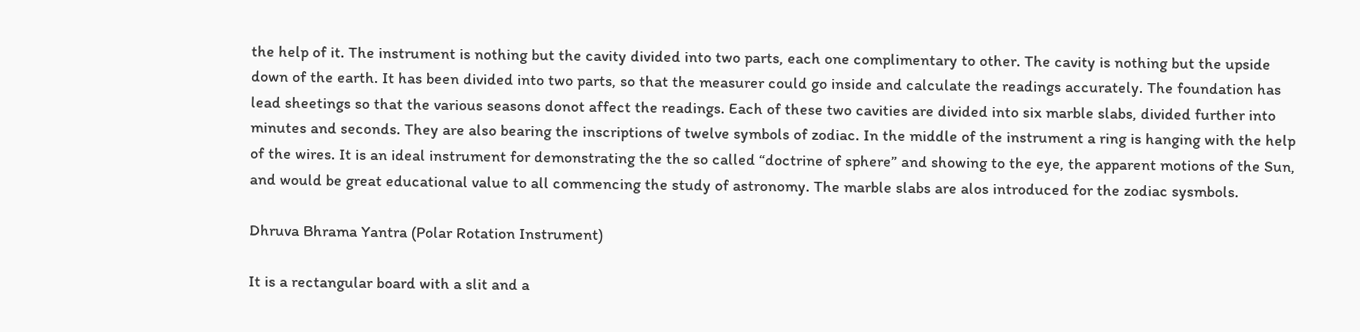the help of it. The instrument is nothing but the cavity divided into two parts, each one complimentary to other. The cavity is nothing but the upside down of the earth. It has been divided into two parts, so that the measurer could go inside and calculate the readings accurately. The foundation has lead sheetings so that the various seasons donot affect the readings. Each of these two cavities are divided into six marble slabs, divided further into minutes and seconds. They are also bearing the inscriptions of twelve symbols of zodiac. In the middle of the instrument a ring is hanging with the help of the wires. It is an ideal instrument for demonstrating the the so called “doctrine of sphere” and showing to the eye, the apparent motions of the Sun, and would be great educational value to all commencing the study of astronomy. The marble slabs are alos introduced for the zodiac sysmbols.

Dhruva Bhrama Yantra (Polar Rotation Instrument)

It is a rectangular board with a slit and a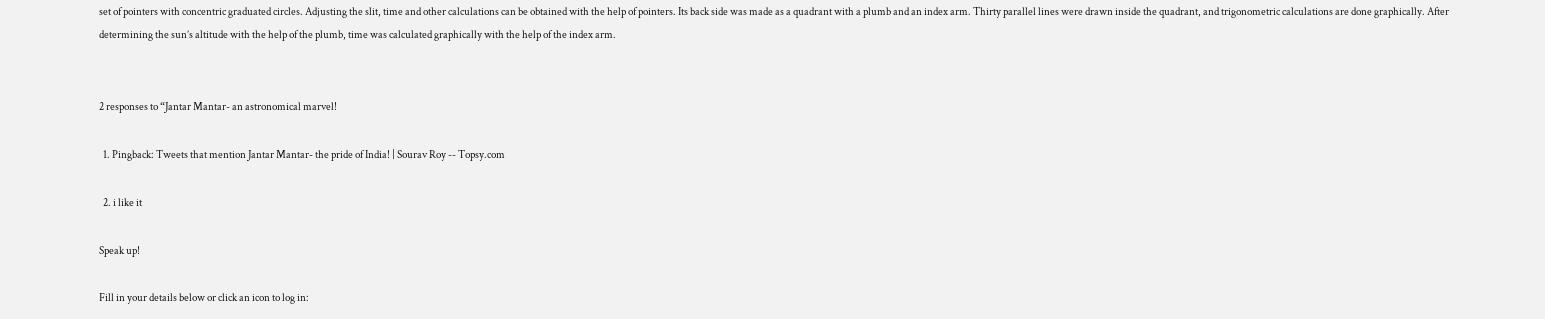set of pointers with concentric graduated circles. Adjusting the slit, time and other calculations can be obtained with the help of pointers. Its back side was made as a quadrant with a plumb and an index arm. Thirty parallel lines were drawn inside the quadrant, and trigonometric calculations are done graphically. After determining the sun’s altitude with the help of the plumb, time was calculated graphically with the help of the index arm.


2 responses to “Jantar Mantar- an astronomical marvel!

  1. Pingback: Tweets that mention Jantar Mantar- the pride of India! | Sourav Roy -- Topsy.com

  2. i like it

Speak up!

Fill in your details below or click an icon to log in: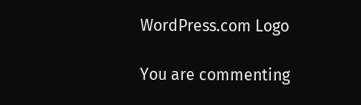WordPress.com Logo

You are commenting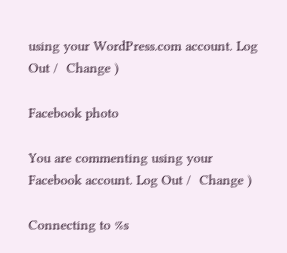using your WordPress.com account. Log Out /  Change )

Facebook photo

You are commenting using your Facebook account. Log Out /  Change )

Connecting to %s